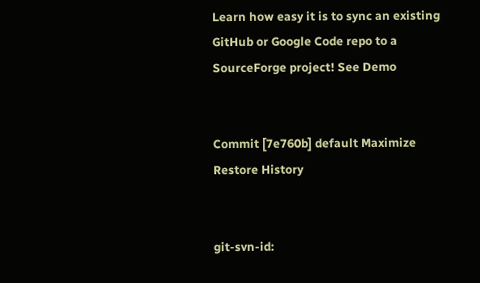Learn how easy it is to sync an existing GitHub or Google Code repo to a SourceForge project! See Demo


Commit [7e760b] default Maximize Restore History


git-svn-id: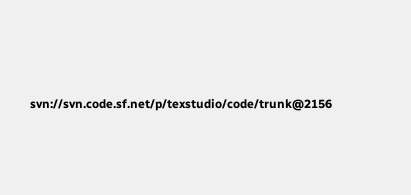svn://svn.code.sf.net/p/texstudio/code/trunk@2156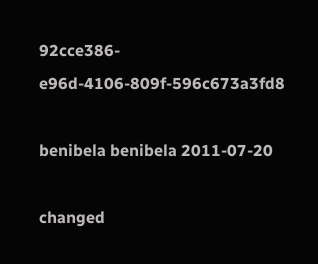92cce386-e96d-4106-809f-596c673a3fd8

benibela benibela 2011-07-20

changed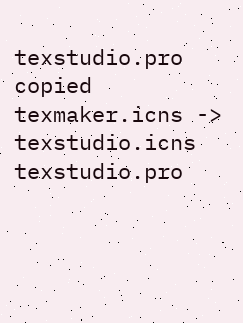texstudio.pro
copied texmaker.icns -> texstudio.icns
texstudio.pro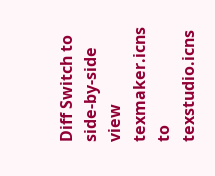Diff Switch to side-by-side view
texmaker.icns to texstudio.icns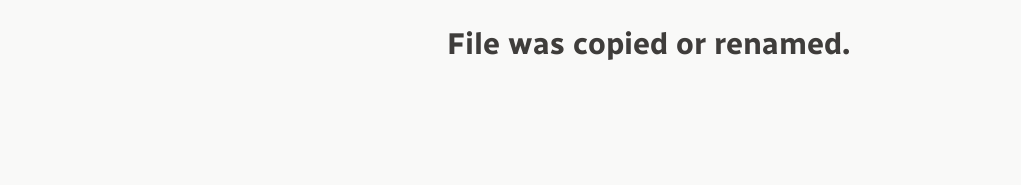File was copied or renamed.